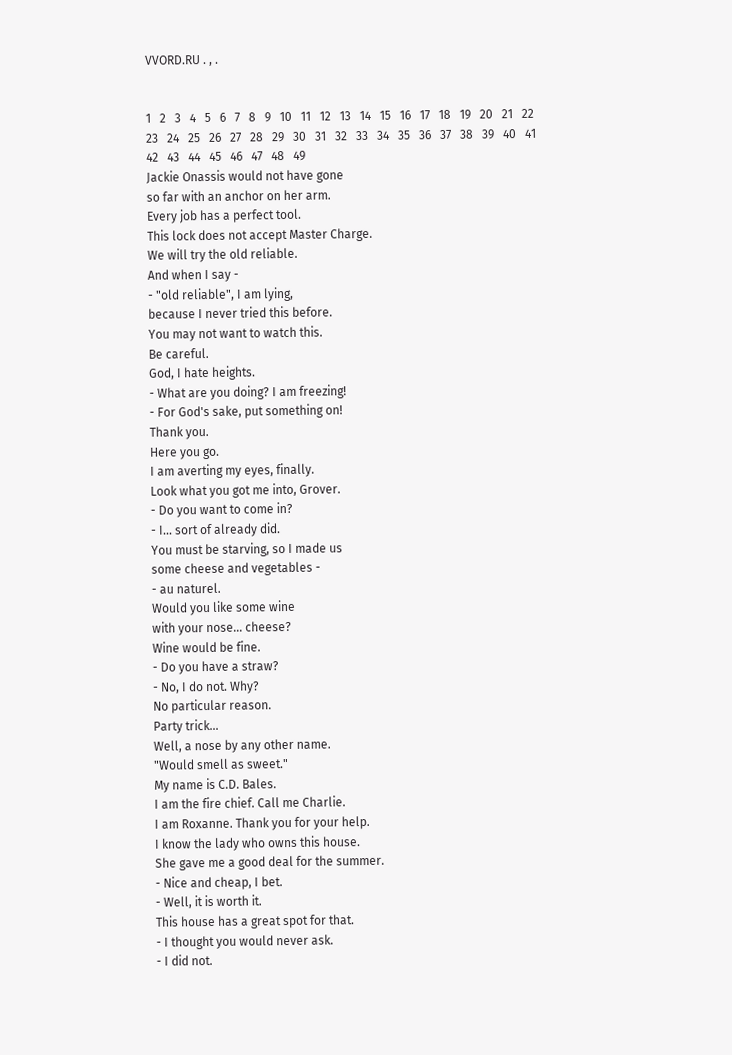VVORD.RU . , .


1   2   3   4   5   6   7   8   9   10   11   12   13   14   15   16   17   18   19   20   21   22   23   24   25   26   27   28   29   30   31   32   33   34   35   36   37   38   39   40   41   42   43   44   45   46   47   48   49
Jackie Onassis would not have gone
so far with an anchor on her arm.
Every job has a perfect tool.
This lock does not accept Master Charge.
We will try the old reliable.
And when I say -
- "old reliable", I am lying,
because I never tried this before.
You may not want to watch this.
Be careful.
God, I hate heights.
- What are you doing? I am freezing!
- For God's sake, put something on!
Thank you.
Here you go.
I am averting my eyes, finally.
Look what you got me into, Grover.
- Do you want to come in?
- I... sort of already did.
You must be starving, so I made us
some cheese and vegetables -
- au naturel.
Would you like some wine
with your nose... cheese?
Wine would be fine.
- Do you have a straw?
- No, I do not. Why?
No particular reason.
Party trick...
Well, a nose by any other name.
"Would smell as sweet."
My name is C.D. Bales.
I am the fire chief. Call me Charlie.
I am Roxanne. Thank you for your help.
I know the lady who owns this house.
She gave me a good deal for the summer.
- Nice and cheap, I bet.
- Well, it is worth it.
This house has a great spot for that.
- I thought you would never ask.
- I did not.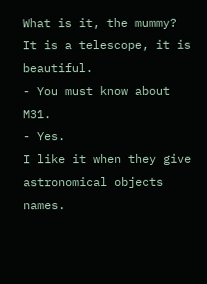What is it, the mummy?
It is a telescope, it is beautiful.
- You must know about M31.
- Yes.
I like it when they give
astronomical objects names.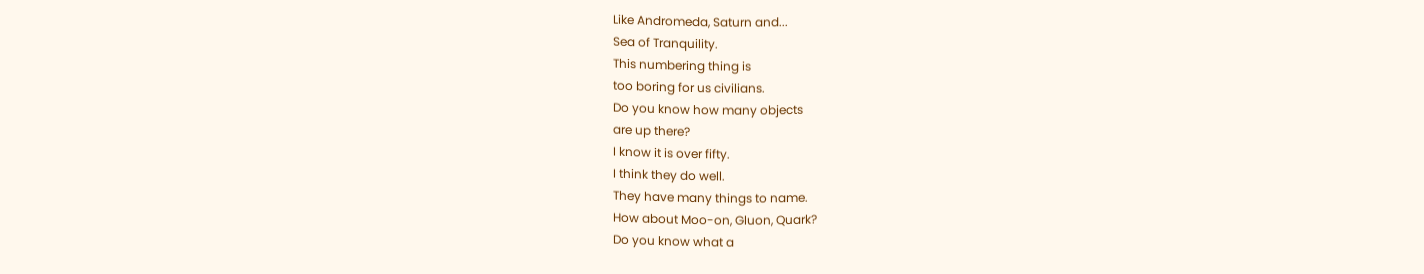Like Andromeda, Saturn and...
Sea of Tranquility.
This numbering thing is
too boring for us civilians.
Do you know how many objects
are up there?
I know it is over fifty.
I think they do well.
They have many things to name.
How about Moo-on, Gluon, Quark?
Do you know what a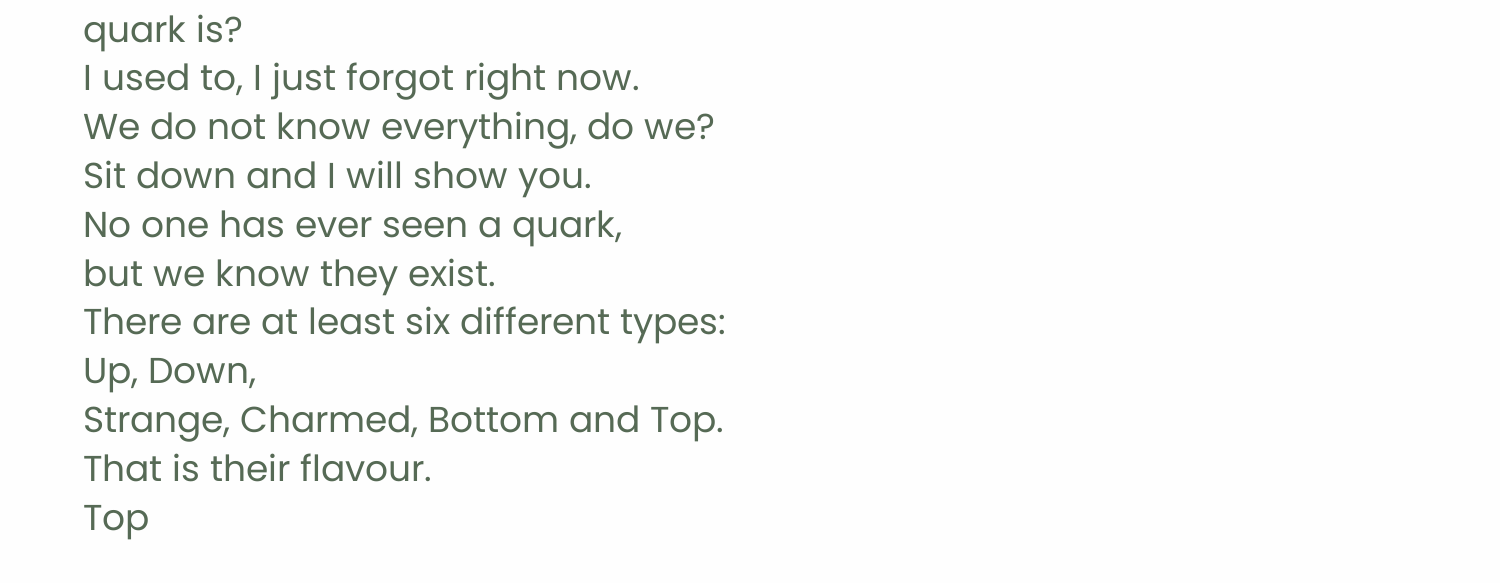quark is?
I used to, I just forgot right now.
We do not know everything, do we?
Sit down and I will show you.
No one has ever seen a quark,
but we know they exist.
There are at least six different types:
Up, Down,
Strange, Charmed, Bottom and Top.
That is their flavour.
Top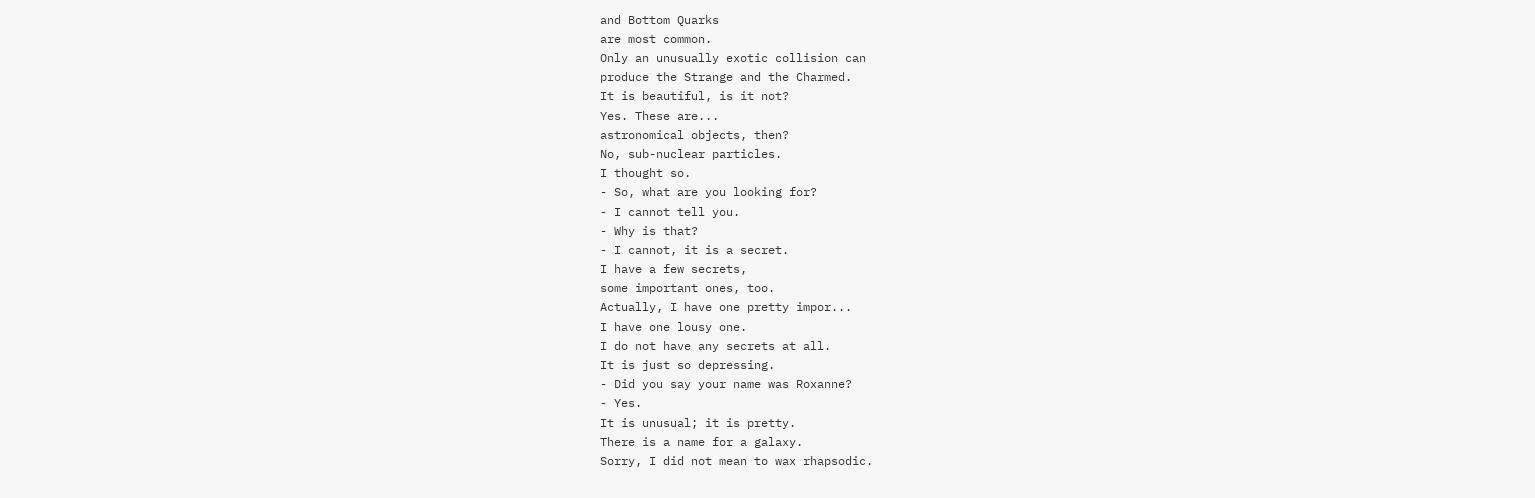and Bottom Quarks
are most common.
Only an unusually exotic collision can
produce the Strange and the Charmed.
It is beautiful, is it not?
Yes. These are...
astronomical objects, then?
No, sub-nuclear particles.
I thought so.
- So, what are you looking for?
- I cannot tell you.
- Why is that?
- I cannot, it is a secret.
I have a few secrets,
some important ones, too.
Actually, I have one pretty impor...
I have one lousy one.
I do not have any secrets at all.
It is just so depressing.
- Did you say your name was Roxanne?
- Yes.
It is unusual; it is pretty.
There is a name for a galaxy.
Sorry, I did not mean to wax rhapsodic.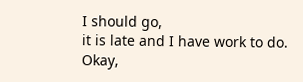I should go,
it is late and I have work to do.
Okay,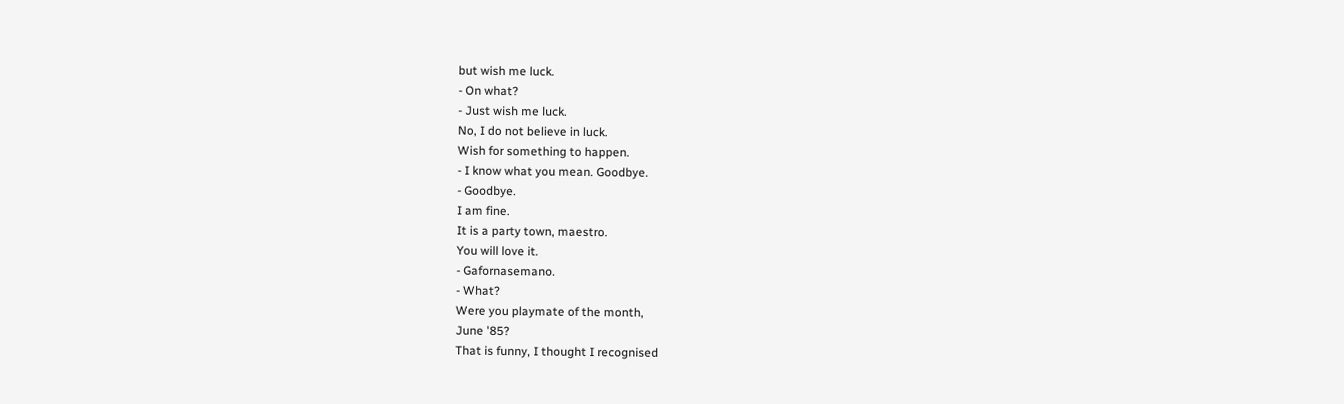but wish me luck.
- On what?
- Just wish me luck.
No, I do not believe in luck.
Wish for something to happen.
- I know what you mean. Goodbye.
- Goodbye.
I am fine.
It is a party town, maestro.
You will love it.
- Gafornasemano.
- What?
Were you playmate of the month,
June '85?
That is funny, I thought I recognised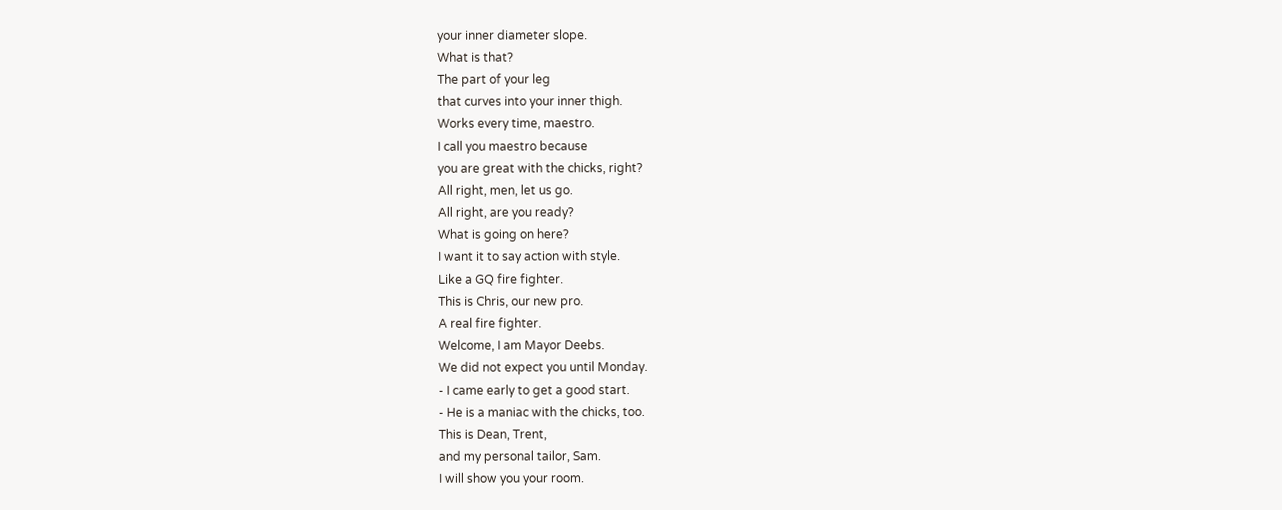your inner diameter slope.
What is that?
The part of your leg
that curves into your inner thigh.
Works every time, maestro.
I call you maestro because
you are great with the chicks, right?
All right, men, let us go.
All right, are you ready?
What is going on here?
I want it to say action with style.
Like a GQ fire fighter.
This is Chris, our new pro.
A real fire fighter.
Welcome, I am Mayor Deebs.
We did not expect you until Monday.
- I came early to get a good start.
- He is a maniac with the chicks, too.
This is Dean, Trent,
and my personal tailor, Sam.
I will show you your room.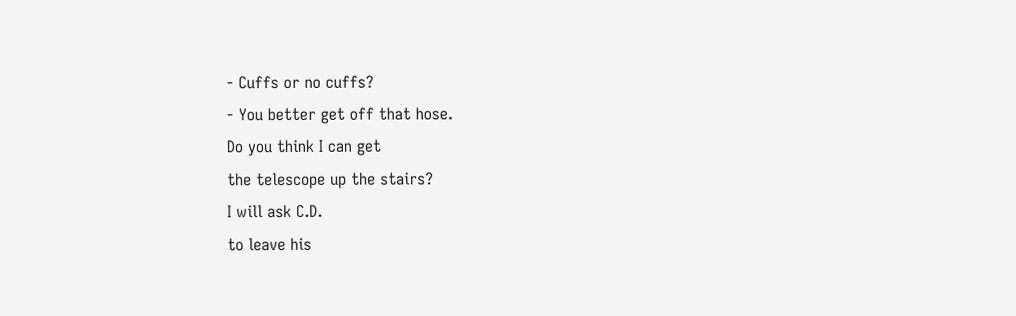- Cuffs or no cuffs?
- You better get off that hose.
Do you think I can get
the telescope up the stairs?
I will ask C.D.
to leave his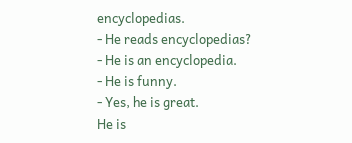encyclopedias.
- He reads encyclopedias?
- He is an encyclopedia.
- He is funny.
- Yes, he is great.
He is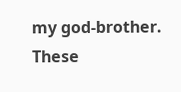my god-brother.
These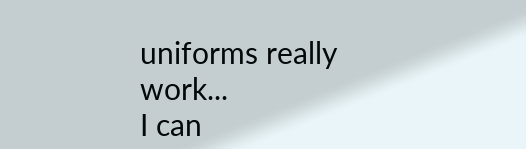uniforms really work...
I can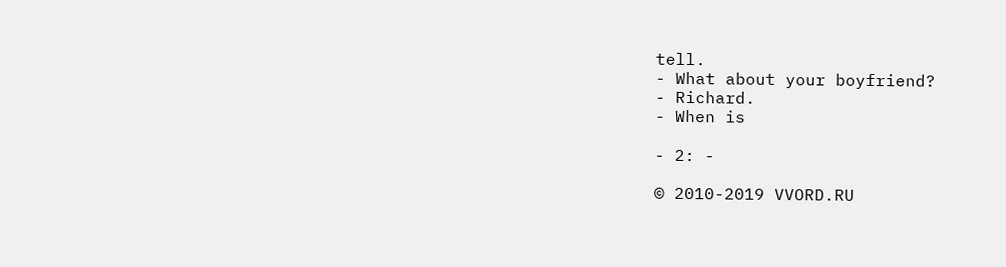tell.
- What about your boyfriend?
- Richard.
- When is

- 2: -

© 2010-2019 VVORD.RU